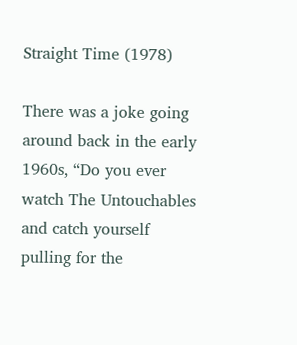Straight Time (1978)

There was a joke going around back in the early 1960s, “Do you ever watch The Untouchables and catch yourself pulling for the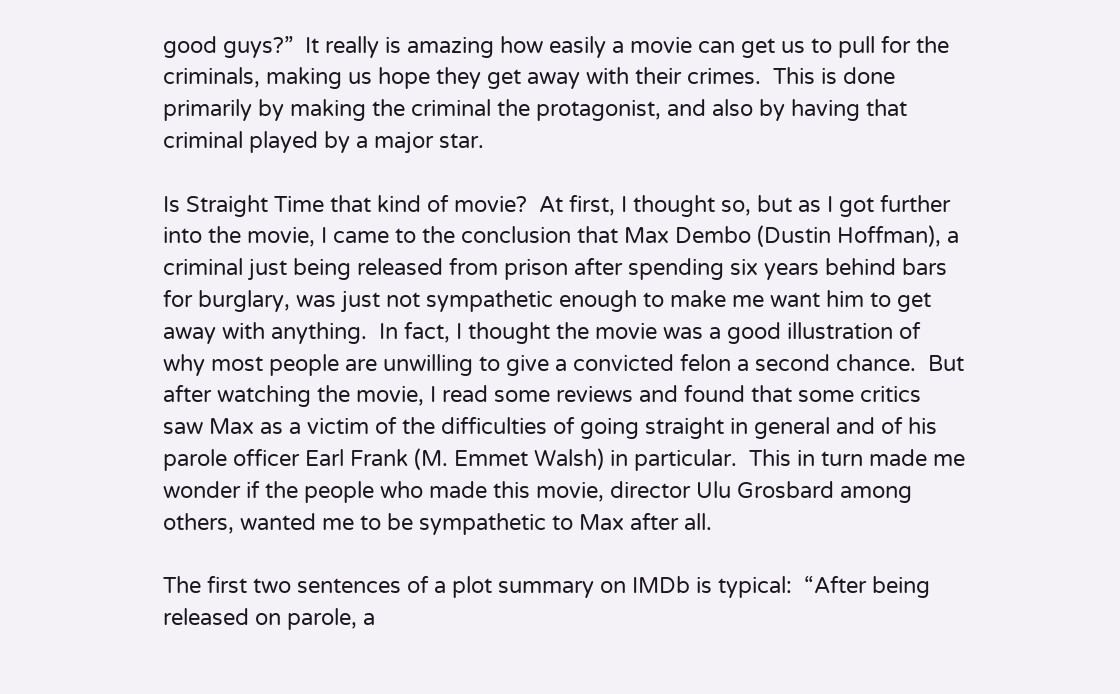good guys?”  It really is amazing how easily a movie can get us to pull for the criminals, making us hope they get away with their crimes.  This is done primarily by making the criminal the protagonist, and also by having that criminal played by a major star.

Is Straight Time that kind of movie?  At first, I thought so, but as I got further into the movie, I came to the conclusion that Max Dembo (Dustin Hoffman), a criminal just being released from prison after spending six years behind bars for burglary, was just not sympathetic enough to make me want him to get away with anything.  In fact, I thought the movie was a good illustration of why most people are unwilling to give a convicted felon a second chance.  But after watching the movie, I read some reviews and found that some critics saw Max as a victim of the difficulties of going straight in general and of his parole officer Earl Frank (M. Emmet Walsh) in particular.  This in turn made me wonder if the people who made this movie, director Ulu Grosbard among others, wanted me to be sympathetic to Max after all.

The first two sentences of a plot summary on IMDb is typical:  “After being released on parole, a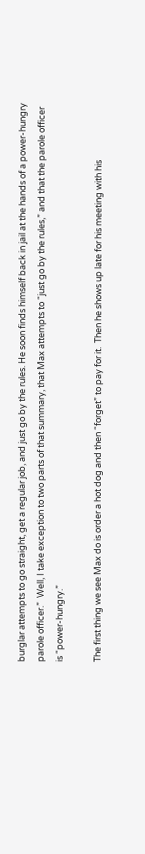burglar attempts to go straight, get a regular job, and just go by the rules. He soon finds himself back in jail at the hands of a power-hungry parole officer.”  Well, I take exception to two parts of that summary, that Max attempts to “just go by the rules,” and that the parole officer is “power-hungry.”

The first thing we see Max do is order a hot dog and then “forget” to pay for it.  Then he shows up late for his meeting with his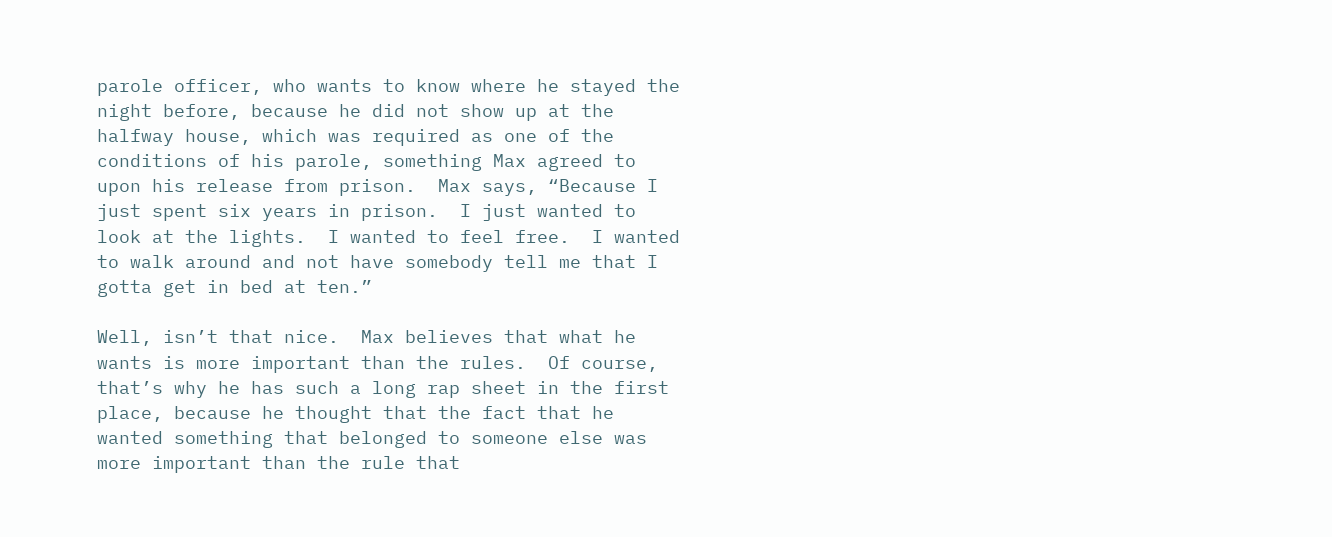parole officer, who wants to know where he stayed the night before, because he did not show up at the halfway house, which was required as one of the conditions of his parole, something Max agreed to upon his release from prison.  Max says, “Because I just spent six years in prison.  I just wanted to look at the lights.  I wanted to feel free.  I wanted to walk around and not have somebody tell me that I gotta get in bed at ten.”

Well, isn’t that nice.  Max believes that what he wants is more important than the rules.  Of course, that’s why he has such a long rap sheet in the first place, because he thought that the fact that he wanted something that belonged to someone else was more important than the rule that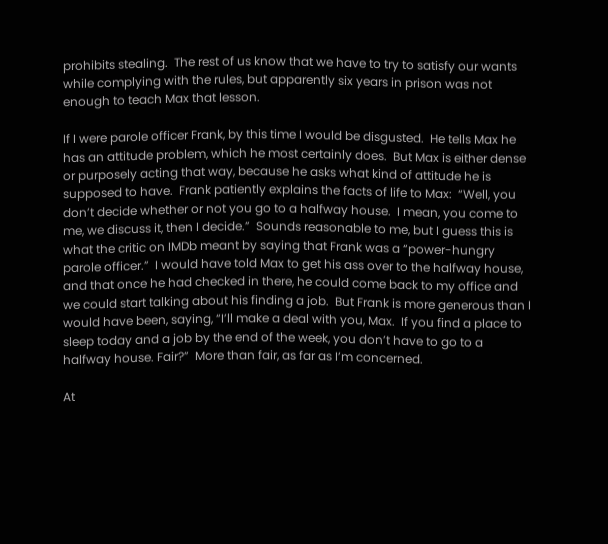prohibits stealing.  The rest of us know that we have to try to satisfy our wants while complying with the rules, but apparently six years in prison was not enough to teach Max that lesson.

If I were parole officer Frank, by this time I would be disgusted.  He tells Max he has an attitude problem, which he most certainly does.  But Max is either dense or purposely acting that way, because he asks what kind of attitude he is supposed to have.  Frank patiently explains the facts of life to Max:  “Well, you don’t decide whether or not you go to a halfway house.  I mean, you come to me, we discuss it, then I decide.”  Sounds reasonable to me, but I guess this is what the critic on IMDb meant by saying that Frank was a “power-hungry parole officer.”  I would have told Max to get his ass over to the halfway house, and that once he had checked in there, he could come back to my office and we could start talking about his finding a job.  But Frank is more generous than I would have been, saying, “I’ll make a deal with you, Max.  If you find a place to sleep today and a job by the end of the week, you don’t have to go to a halfway house. Fair?”  More than fair, as far as I’m concerned.

At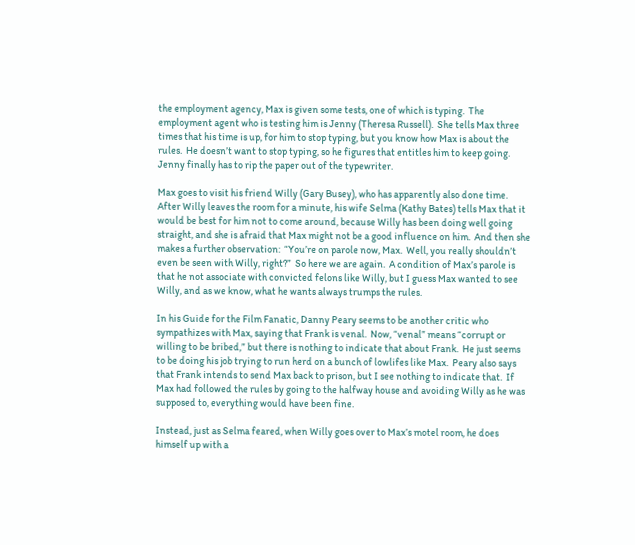the employment agency, Max is given some tests, one of which is typing.  The employment agent who is testing him is Jenny (Theresa Russell).  She tells Max three times that his time is up, for him to stop typing, but you know how Max is about the rules.  He doesn’t want to stop typing, so he figures that entitles him to keep going.  Jenny finally has to rip the paper out of the typewriter.

Max goes to visit his friend Willy (Gary Busey), who has apparently also done time.  After Willy leaves the room for a minute, his wife Selma (Kathy Bates) tells Max that it would be best for him not to come around, because Willy has been doing well going straight, and she is afraid that Max might not be a good influence on him.  And then she makes a further observation:  “You’re on parole now, Max.  Well, you really shouldn’t even be seen with Willy, right?”  So here we are again.  A condition of Max’s parole is that he not associate with convicted felons like Willy, but I guess Max wanted to see Willy, and as we know, what he wants always trumps the rules.

In his Guide for the Film Fanatic, Danny Peary seems to be another critic who sympathizes with Max, saying that Frank is venal.  Now, “venal” means “corrupt or willing to be bribed,” but there is nothing to indicate that about Frank.  He just seems to be doing his job trying to run herd on a bunch of lowlifes like Max.  Peary also says that Frank intends to send Max back to prison, but I see nothing to indicate that.  If Max had followed the rules by going to the halfway house and avoiding Willy as he was supposed to, everything would have been fine.

Instead, just as Selma feared, when Willy goes over to Max’s motel room, he does himself up with a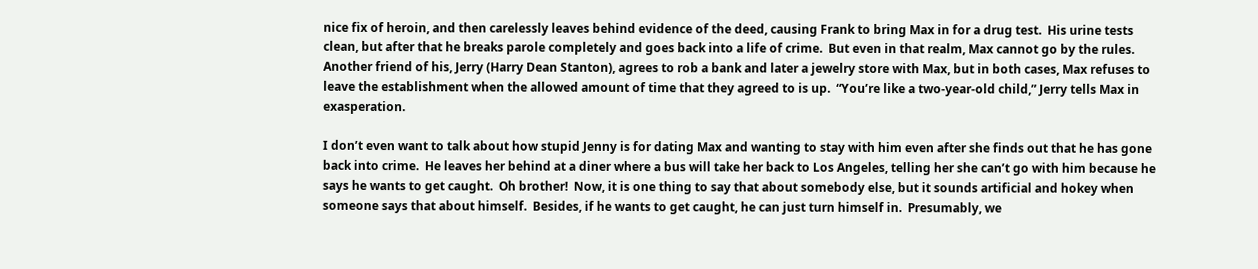nice fix of heroin, and then carelessly leaves behind evidence of the deed, causing Frank to bring Max in for a drug test.  His urine tests clean, but after that he breaks parole completely and goes back into a life of crime.  But even in that realm, Max cannot go by the rules.  Another friend of his, Jerry (Harry Dean Stanton), agrees to rob a bank and later a jewelry store with Max, but in both cases, Max refuses to leave the establishment when the allowed amount of time that they agreed to is up.  “You’re like a two-year-old child,” Jerry tells Max in exasperation.

I don’t even want to talk about how stupid Jenny is for dating Max and wanting to stay with him even after she finds out that he has gone back into crime.  He leaves her behind at a diner where a bus will take her back to Los Angeles, telling her she can’t go with him because he says he wants to get caught.  Oh brother!  Now, it is one thing to say that about somebody else, but it sounds artificial and hokey when someone says that about himself.  Besides, if he wants to get caught, he can just turn himself in.  Presumably, we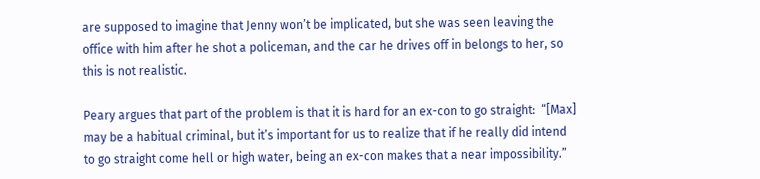are supposed to imagine that Jenny won’t be implicated, but she was seen leaving the office with him after he shot a policeman, and the car he drives off in belongs to her, so this is not realistic.

Peary argues that part of the problem is that it is hard for an ex-con to go straight:  “[Max] may be a habitual criminal, but it’s important for us to realize that if he really did intend to go straight come hell or high water, being an ex-con makes that a near impossibility.”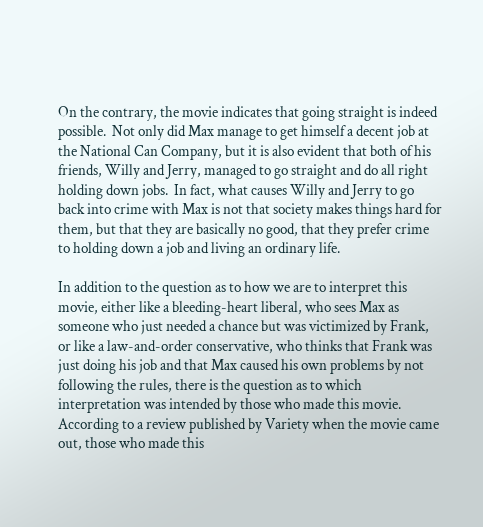On the contrary, the movie indicates that going straight is indeed possible.  Not only did Max manage to get himself a decent job at the National Can Company, but it is also evident that both of his friends, Willy and Jerry, managed to go straight and do all right holding down jobs.  In fact, what causes Willy and Jerry to go back into crime with Max is not that society makes things hard for them, but that they are basically no good, that they prefer crime to holding down a job and living an ordinary life.

In addition to the question as to how we are to interpret this movie, either like a bleeding-heart liberal, who sees Max as someone who just needed a chance but was victimized by Frank, or like a law-and-order conservative, who thinks that Frank was just doing his job and that Max caused his own problems by not following the rules, there is the question as to which interpretation was intended by those who made this movie.  According to a review published by Variety when the movie came out, those who made this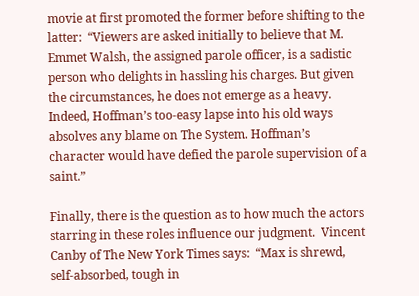movie at first promoted the former before shifting to the latter:  “Viewers are asked initially to believe that M. Emmet Walsh, the assigned parole officer, is a sadistic person who delights in hassling his charges. But given the circumstances, he does not emerge as a heavy. Indeed, Hoffman’s too-easy lapse into his old ways absolves any blame on The System. Hoffman’s character would have defied the parole supervision of a saint.”

Finally, there is the question as to how much the actors starring in these roles influence our judgment.  Vincent Canby of The New York Times says:  “Max is shrewd, self-absorbed, tough in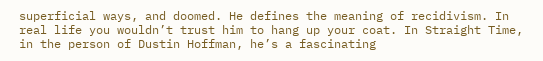superficial ways, and doomed. He defines the meaning of recidivism. In real life you wouldn’t trust him to hang up your coat. In Straight Time, in the person of Dustin Hoffman, he’s a fascinating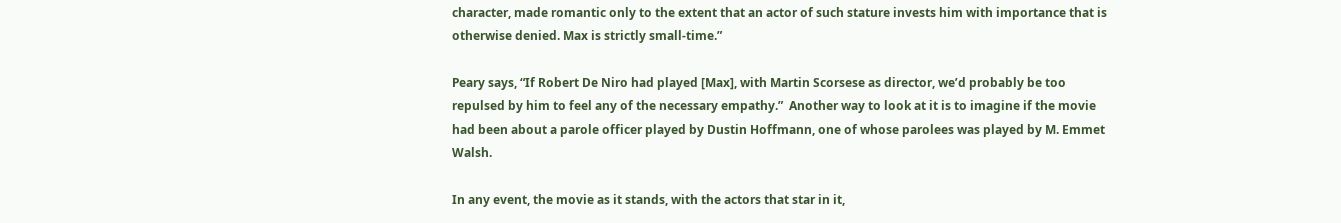character, made romantic only to the extent that an actor of such stature invests him with importance that is otherwise denied. Max is strictly small-time.”

Peary says, “If Robert De Niro had played [Max], with Martin Scorsese as director, we’d probably be too repulsed by him to feel any of the necessary empathy.”  Another way to look at it is to imagine if the movie had been about a parole officer played by Dustin Hoffmann, one of whose parolees was played by M. Emmet Walsh.

In any event, the movie as it stands, with the actors that star in it,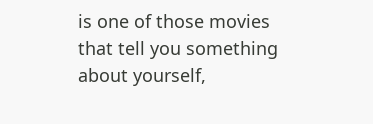is one of those movies that tell you something about yourself,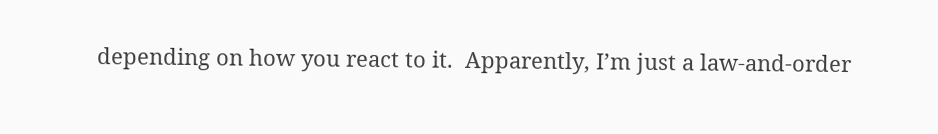depending on how you react to it.  Apparently, I’m just a law-and-order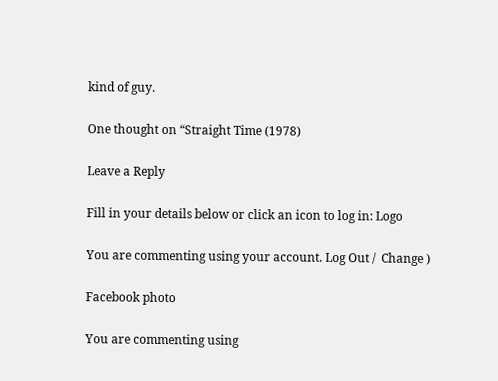kind of guy.

One thought on “Straight Time (1978)

Leave a Reply

Fill in your details below or click an icon to log in: Logo

You are commenting using your account. Log Out /  Change )

Facebook photo

You are commenting using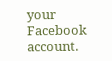your Facebook account.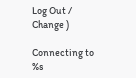Log Out /  Change )

Connecting to %s